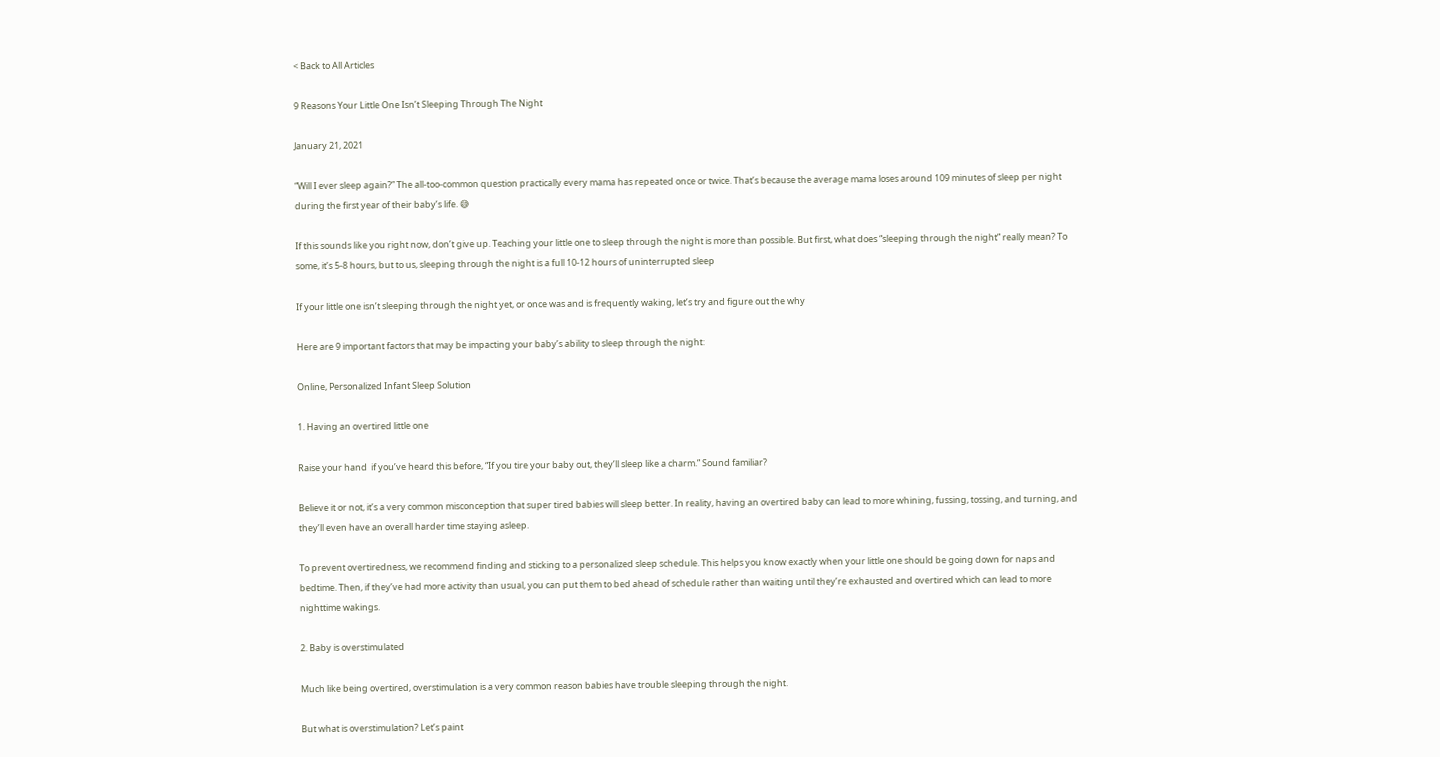< Back to All Articles

9 Reasons Your Little One Isn’t Sleeping Through The Night

January 21, 2021

“Will I ever sleep again?” The all-too-common question practically every mama has repeated once or twice. That’s because the average mama loses around 109 minutes of sleep per night during the first year of their baby’s life. 😅

If this sounds like you right now, don’t give up. Teaching your little one to sleep through the night is more than possible. But first, what does “sleeping through the night” really mean? To some, it’s 5-8 hours, but to us, sleeping through the night is a full 10-12 hours of uninterrupted sleep

If your little one isn’t sleeping through the night yet, or once was and is frequently waking, let’s try and figure out the why

Here are 9 important factors that may be impacting your baby’s ability to sleep through the night:

Online, Personalized Infant Sleep Solution

1. Having an overtired little one

Raise your hand  if you’ve heard this before, “If you tire your baby out, they’ll sleep like a charm.” Sound familiar?

Believe it or not, it’s a very common misconception that super tired babies will sleep better. In reality, having an overtired baby can lead to more whining, fussing, tossing, and turning, and they’ll even have an overall harder time staying asleep.

To prevent overtiredness, we recommend finding and sticking to a personalized sleep schedule. This helps you know exactly when your little one should be going down for naps and bedtime. Then, if they’ve had more activity than usual, you can put them to bed ahead of schedule rather than waiting until they’re exhausted and overtired which can lead to more nighttime wakings.

2. Baby is overstimulated

Much like being overtired, overstimulation is a very common reason babies have trouble sleeping through the night.

But what is overstimulation? Let’s paint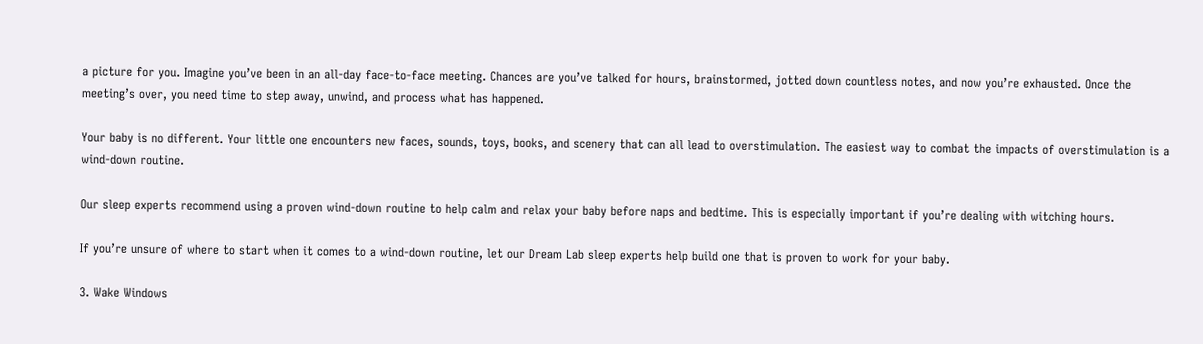a picture for you. Imagine you’ve been in an all-day face-to-face meeting. Chances are you’ve talked for hours, brainstormed, jotted down countless notes, and now you’re exhausted. Once the meeting’s over, you need time to step away, unwind, and process what has happened.

Your baby is no different. Your little one encounters new faces, sounds, toys, books, and scenery that can all lead to overstimulation. The easiest way to combat the impacts of overstimulation is a wind-down routine.

Our sleep experts recommend using a proven wind-down routine to help calm and relax your baby before naps and bedtime. This is especially important if you’re dealing with witching hours.

If you’re unsure of where to start when it comes to a wind-down routine, let our Dream Lab sleep experts help build one that is proven to work for your baby.

3. Wake Windows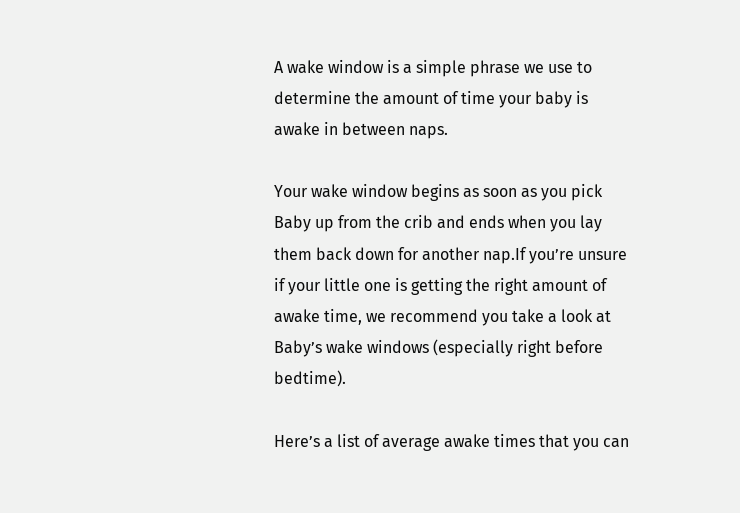A wake window is a simple phrase we use to determine the amount of time your baby is awake in between naps.

Your wake window begins as soon as you pick Baby up from the crib and ends when you lay them back down for another nap.If you’re unsure if your little one is getting the right amount of awake time, we recommend you take a look at Baby’s wake windows (especially right before bedtime).

Here’s a list of average awake times that you can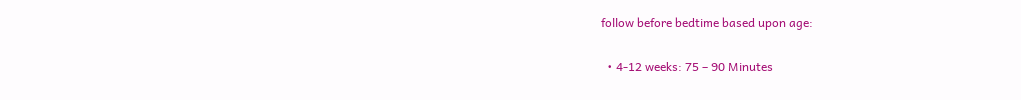follow before bedtime based upon age:

  • 4-12 weeks: 75 – 90 Minutes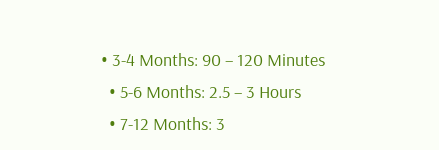• 3-4 Months: 90 – 120 Minutes
  • 5-6 Months: 2.5 – 3 Hours
  • 7-12 Months: 3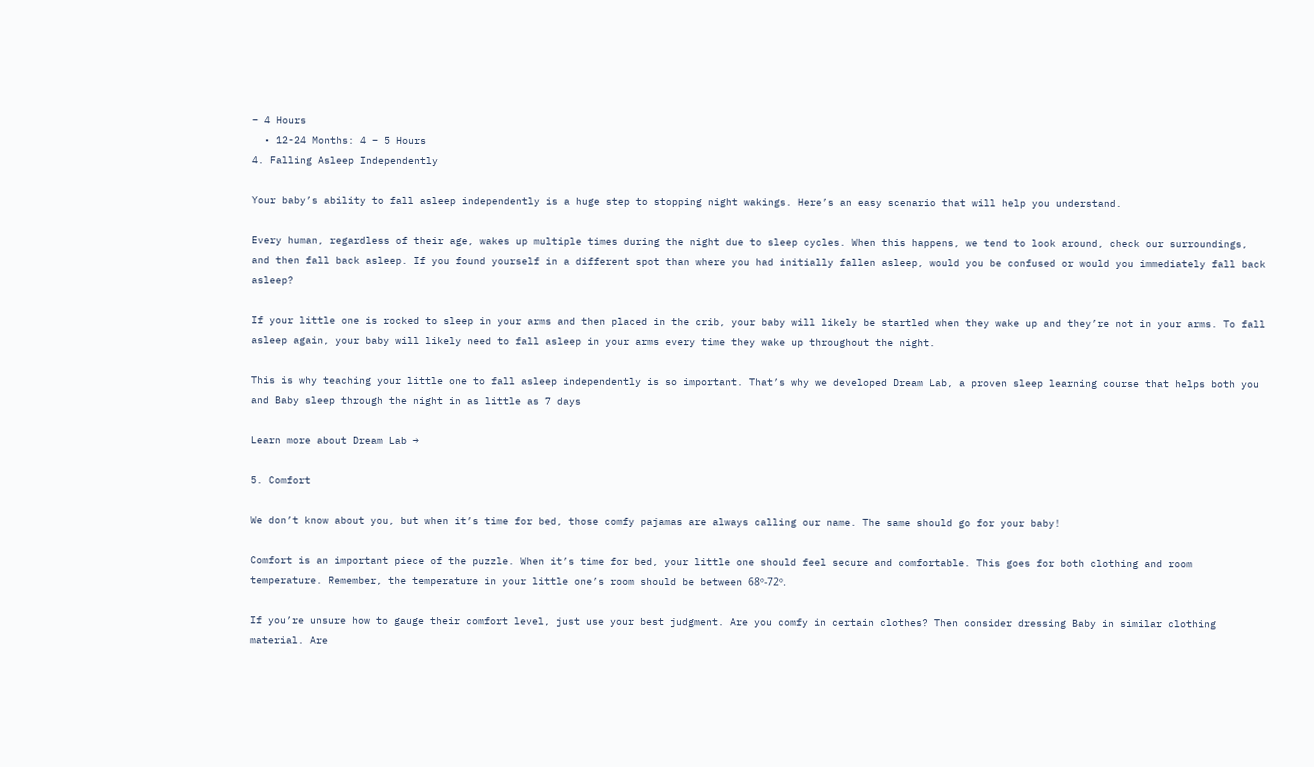– 4 Hours
  • 12-24 Months: 4 – 5 Hours
4. Falling Asleep Independently

Your baby’s ability to fall asleep independently is a huge step to stopping night wakings. Here’s an easy scenario that will help you understand.

Every human, regardless of their age, wakes up multiple times during the night due to sleep cycles. When this happens, we tend to look around, check our surroundings, and then fall back asleep. If you found yourself in a different spot than where you had initially fallen asleep, would you be confused or would you immediately fall back asleep?

If your little one is rocked to sleep in your arms and then placed in the crib, your baby will likely be startled when they wake up and they’re not in your arms. To fall asleep again, your baby will likely need to fall asleep in your arms every time they wake up throughout the night.

This is why teaching your little one to fall asleep independently is so important. That’s why we developed Dream Lab, a proven sleep learning course that helps both you and Baby sleep through the night in as little as 7 days

Learn more about Dream Lab →

5. Comfort

We don’t know about you, but when it’s time for bed, those comfy pajamas are always calling our name. The same should go for your baby!

Comfort is an important piece of the puzzle. When it’s time for bed, your little one should feel secure and comfortable. This goes for both clothing and room temperature. Remember, the temperature in your little one’s room should be between 68º-72º.

If you’re unsure how to gauge their comfort level, just use your best judgment. Are you comfy in certain clothes? Then consider dressing Baby in similar clothing material. Are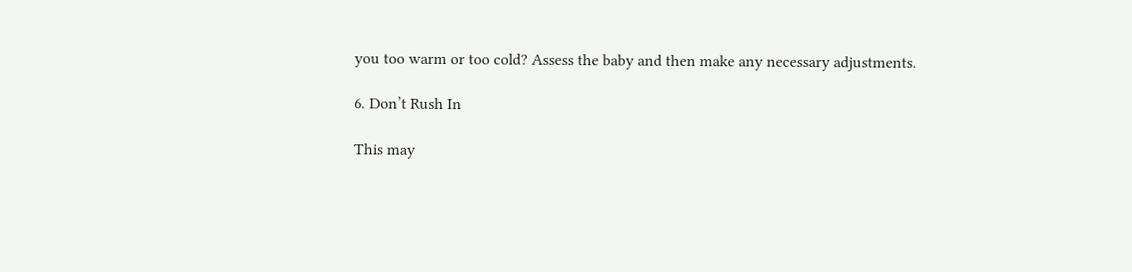you too warm or too cold? Assess the baby and then make any necessary adjustments.

6. Don’t Rush In

This may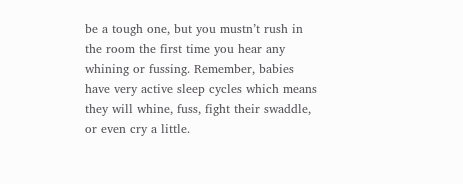be a tough one, but you mustn’t rush in the room the first time you hear any whining or fussing. Remember, babies have very active sleep cycles which means they will whine, fuss, fight their swaddle, or even cry a little.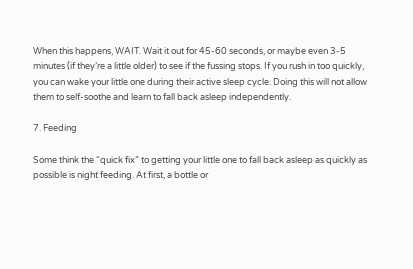When this happens, WAIT. Wait it out for 45-60 seconds, or maybe even 3-5 minutes (if they’re a little older) to see if the fussing stops. If you rush in too quickly, you can wake your little one during their active sleep cycle. Doing this will not allow them to self-soothe and learn to fall back asleep independently.

7. Feeding

Some think the “quick fix” to getting your little one to fall back asleep as quickly as possible is night feeding. At first, a bottle or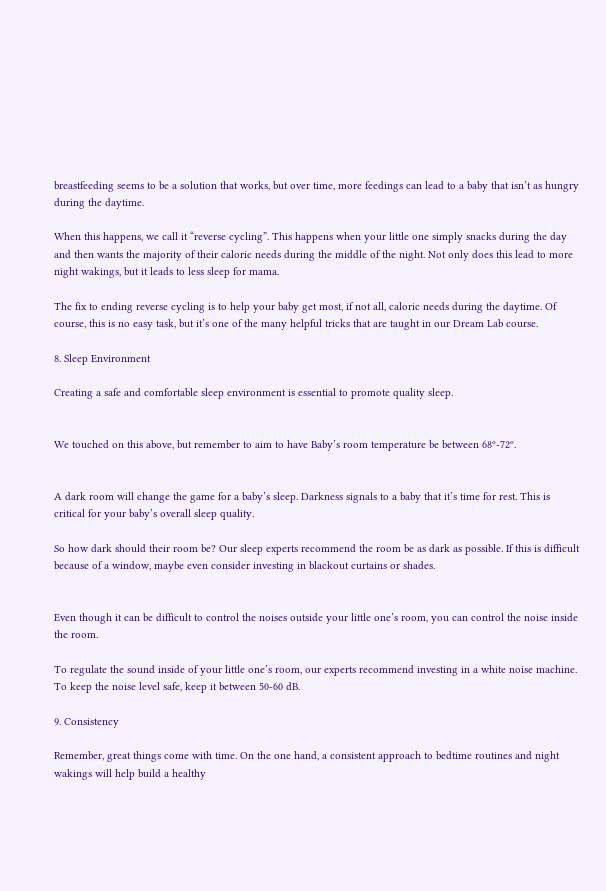breastfeeding seems to be a solution that works, but over time, more feedings can lead to a baby that isn’t as hungry during the daytime.

When this happens, we call it “reverse cycling”. This happens when your little one simply snacks during the day and then wants the majority of their caloric needs during the middle of the night. Not only does this lead to more night wakings, but it leads to less sleep for mama.

The fix to ending reverse cycling is to help your baby get most, if not all, caloric needs during the daytime. Of course, this is no easy task, but it’s one of the many helpful tricks that are taught in our Dream Lab course.

8. Sleep Environment

Creating a safe and comfortable sleep environment is essential to promote quality sleep.


We touched on this above, but remember to aim to have Baby’s room temperature be between 68º-72º.


A dark room will change the game for a baby’s sleep. Darkness signals to a baby that it’s time for rest. This is critical for your baby’s overall sleep quality.

So how dark should their room be? Our sleep experts recommend the room be as dark as possible. If this is difficult because of a window, maybe even consider investing in blackout curtains or shades.


Even though it can be difficult to control the noises outside your little one’s room, you can control the noise inside the room.

To regulate the sound inside of your little one’s room, our experts recommend investing in a white noise machine. To keep the noise level safe, keep it between 50-60 dB.

9. Consistency

Remember, great things come with time. On the one hand, a consistent approach to bedtime routines and night wakings will help build a healthy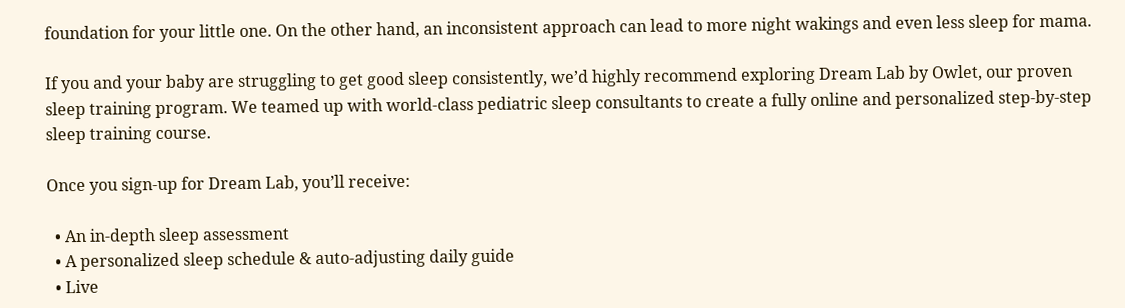foundation for your little one. On the other hand, an inconsistent approach can lead to more night wakings and even less sleep for mama.

If you and your baby are struggling to get good sleep consistently, we’d highly recommend exploring Dream Lab by Owlet, our proven sleep training program. We teamed up with world-class pediatric sleep consultants to create a fully online and personalized step-by-step sleep training course.

Once you sign-up for Dream Lab, you’ll receive:

  • An in-depth sleep assessment
  • A personalized sleep schedule & auto-adjusting daily guide
  • Live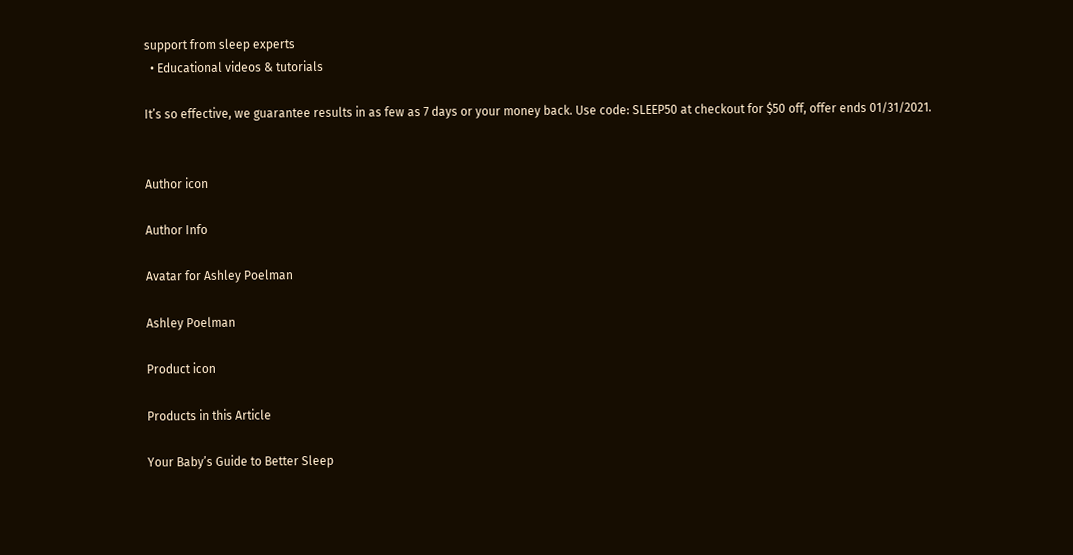support from sleep experts
  • Educational videos & tutorials

It’s so effective, we guarantee results in as few as 7 days or your money back. Use code: SLEEP50 at checkout for $50 off, offer ends 01/31/2021.


Author icon

Author Info

Avatar for Ashley Poelman

Ashley Poelman

Product icon

Products in this Article

Your Baby’s Guide to Better Sleep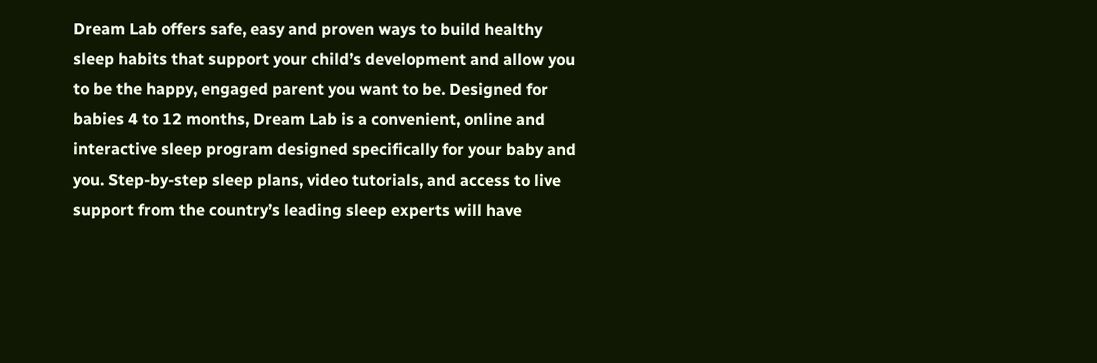Dream Lab offers safe, easy and proven ways to build healthy sleep habits that support your child’s development and allow you to be the happy, engaged parent you want to be. Designed for babies 4 to 12 months, Dream Lab is a convenient, online and interactive sleep program designed specifically for your baby and you. Step-by-step sleep plans, video tutorials, and access to live support from the country’s leading sleep experts will have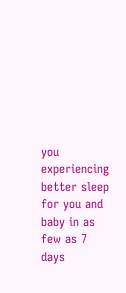you experiencing better sleep for you and baby in as few as 7 days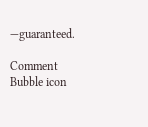—guaranteed.

Comment Bubble icon